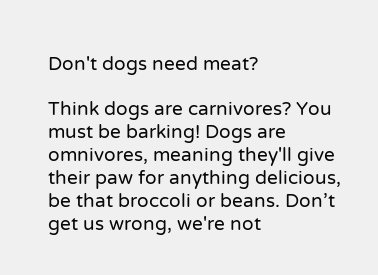Don't dogs need meat?

Think dogs are carnivores? You must be barking! Dogs are omnivores, meaning they'll give their paw for anything delicious, be that broccoli or beans. Don’t get us wrong, we're not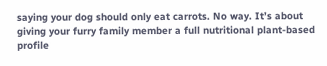saying your dog should only eat carrots. No way. It’s about giving your furry family member a full nutritional plant-based profile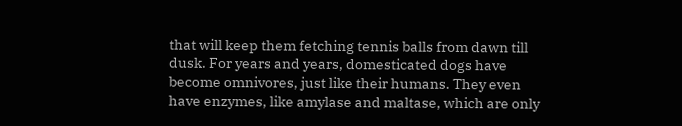that will keep them fetching tennis balls from dawn till dusk. For years and years, domesticated dogs have become omnivores, just like their humans. They even have enzymes, like amylase and maltase, which are only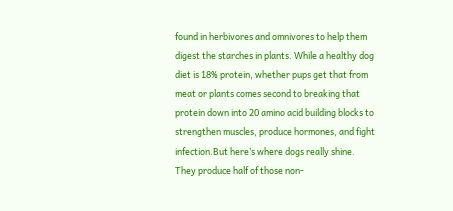found in herbivores and omnivores to help them digest the starches in plants. While a healthy dog diet is 18% protein, whether pups get that from meat or plants comes second to breaking that protein down into 20 amino acid building blocks to strengthen muscles, produce hormones, and fight infection.But here’s where dogs really shine. They produce half of those non-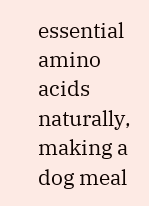essential amino acids naturally, making a dog meal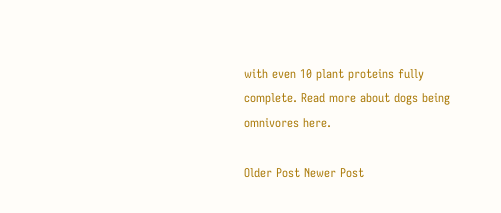with even 10 plant proteins fully complete. Read more about dogs being omnivores here.

Older Post Newer Post